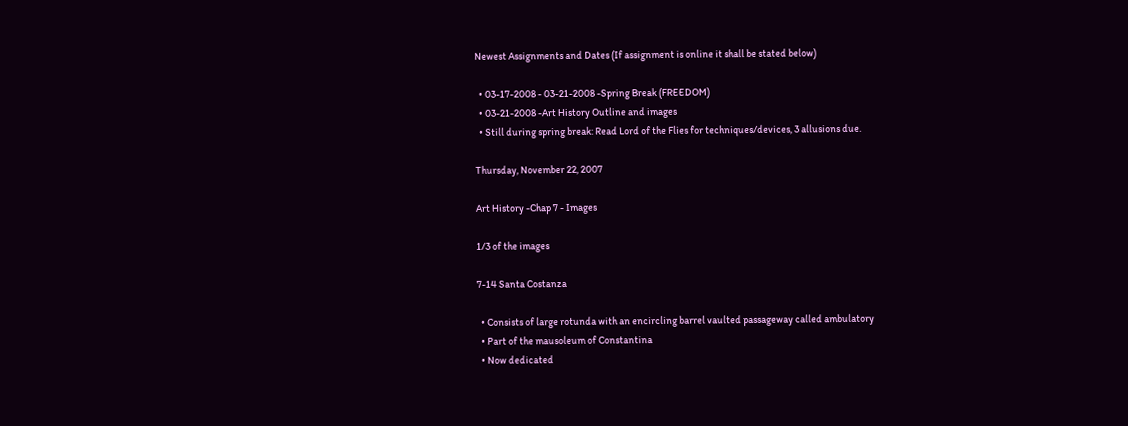Newest Assignments and Dates (If assignment is online it shall be stated below)

  • 03-17-2008 - 03-21-2008 -Spring Break (FREEDOM)
  • 03-21-2008 -Art History Outline and images
  • Still during spring break: Read Lord of the Flies for techniques/devices, 3 allusions due.

Thursday, November 22, 2007

Art History -Chap 7 - Images

1/3 of the images

7-14 Santa Costanza

  • Consists of large rotunda with an encircling barrel vaulted passageway called ambulatory
  • Part of the mausoleum of Constantina
  • Now dedicated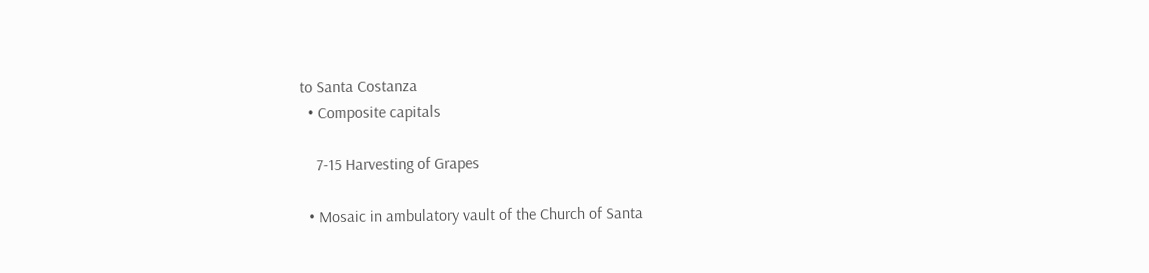to Santa Costanza
  • Composite capitals

    7-15 Harvesting of Grapes

  • Mosaic in ambulatory vault of the Church of Santa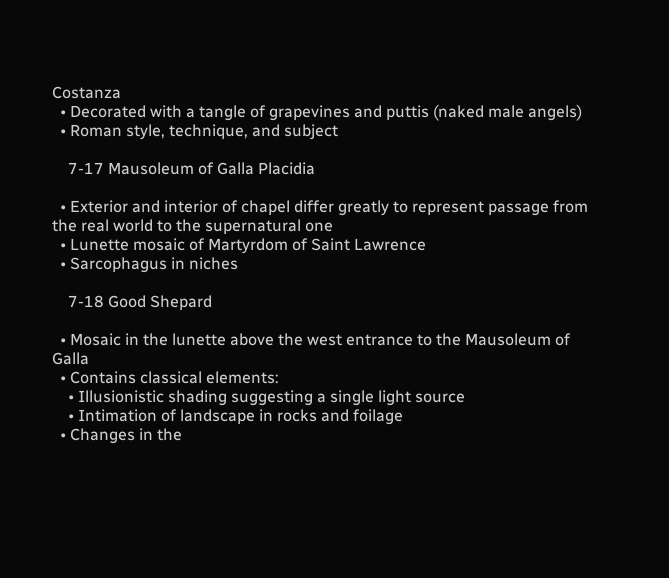Costanza
  • Decorated with a tangle of grapevines and puttis (naked male angels)
  • Roman style, technique, and subject

    7-17 Mausoleum of Galla Placidia

  • Exterior and interior of chapel differ greatly to represent passage from the real world to the supernatural one
  • Lunette mosaic of Martyrdom of Saint Lawrence
  • Sarcophagus in niches

    7-18 Good Shepard

  • Mosaic in the lunette above the west entrance to the Mausoleum of Galla
  • Contains classical elements:
    • Illusionistic shading suggesting a single light source
    • Intimation of landscape in rocks and foilage
  • Changes in the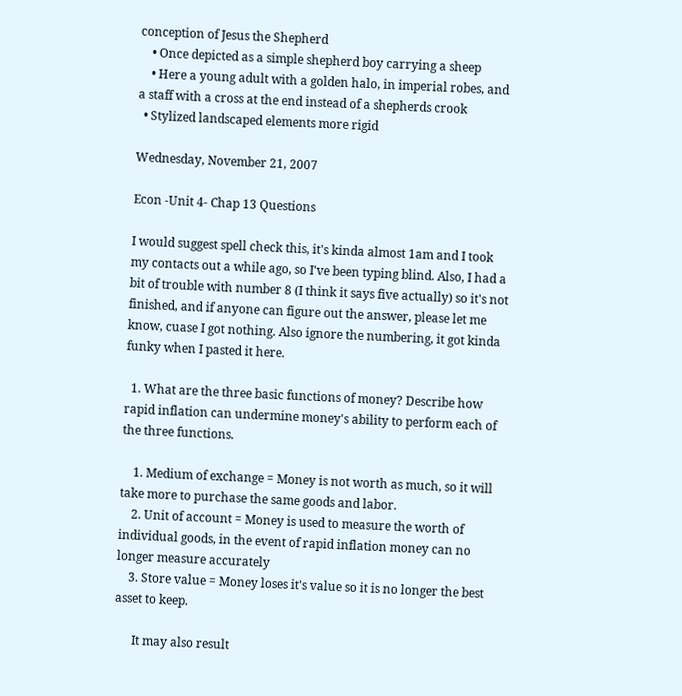conception of Jesus the Shepherd
    • Once depicted as a simple shepherd boy carrying a sheep
    • Here a young adult with a golden halo, in imperial robes, and a staff with a cross at the end instead of a shepherds crook
  • Stylized landscaped elements more rigid

Wednesday, November 21, 2007

Econ -Unit 4- Chap 13 Questions

I would suggest spell check this, it's kinda almost 1am and I took my contacts out a while ago, so I've been typing blind. Also, I had a bit of trouble with number 8 (I think it says five actually) so it's not finished, and if anyone can figure out the answer, please let me know, cuase I got nothing. Also ignore the numbering, it got kinda funky when I pasted it here.

  1. What are the three basic functions of money? Describe how rapid inflation can undermine money's ability to perform each of the three functions.

    1. Medium of exchange = Money is not worth as much, so it will take more to purchase the same goods and labor.
    2. Unit of account = Money is used to measure the worth of individual goods, in the event of rapid inflation money can no longer measure accurately
    3. Store value = Money loses it's value so it is no longer the best asset to keep.

      It may also result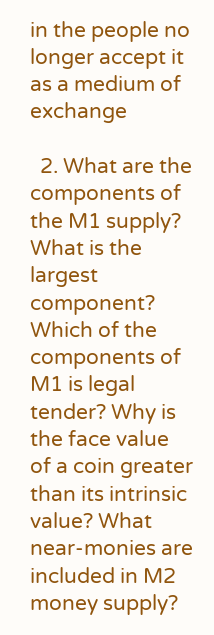in the people no longer accept it as a medium of exchange

  2. What are the components of the M1 supply? What is the largest component? Which of the components of M1 is legal tender? Why is the face value of a coin greater than its intrinsic value? What near-monies are included in M2 money supply?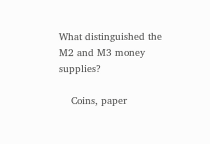What distinguished the M2 and M3 money supplies?

    Coins, paper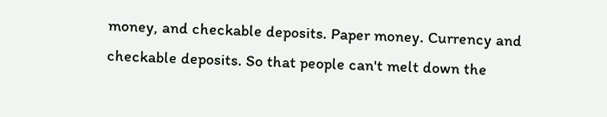money, and checkable deposits. Paper money. Currency and checkable deposits. So that people can't melt down the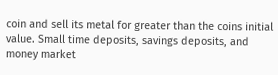coin and sell its metal for greater than the coins initial value. Small time deposits, savings deposits, and money market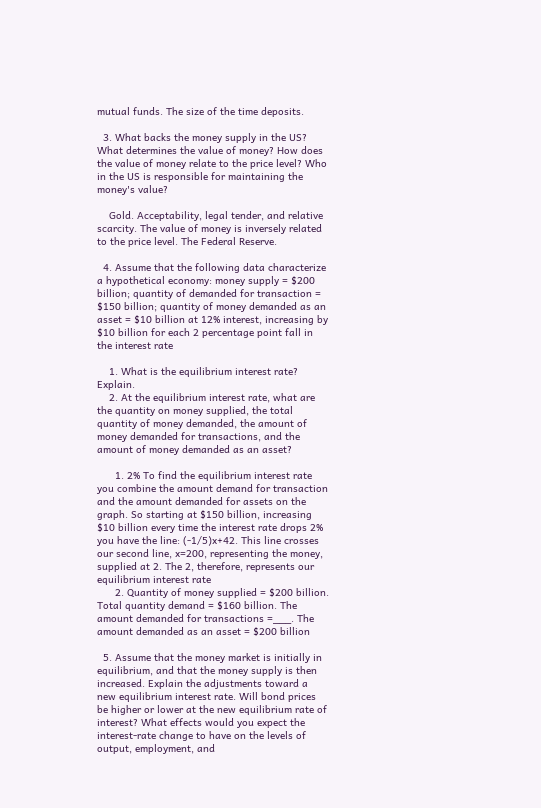mutual funds. The size of the time deposits.

  3. What backs the money supply in the US? What determines the value of money? How does the value of money relate to the price level? Who in the US is responsible for maintaining the money's value?

    Gold. Acceptability, legal tender, and relative scarcity. The value of money is inversely related to the price level. The Federal Reserve.

  4. Assume that the following data characterize a hypothetical economy: money supply = $200 billion; quantity of demanded for transaction = $150 billion; quantity of money demanded as an asset = $10 billion at 12% interest, increasing by $10 billion for each 2 percentage point fall in the interest rate

    1. What is the equilibrium interest rate? Explain.
    2. At the equilibrium interest rate, what are the quantity on money supplied, the total quantity of money demanded, the amount of money demanded for transactions, and the amount of money demanded as an asset?

      1. 2% To find the equilibrium interest rate you combine the amount demand for transaction and the amount demanded for assets on the graph. So starting at $150 billion, increasing $10 billion every time the interest rate drops 2% you have the line: (-1/5)x+42. This line crosses our second line, x=200, representing the money, supplied at 2. The 2, therefore, represents our equilibrium interest rate
      2. Quantity of money supplied = $200 billion. Total quantity demand = $160 billion. The amount demanded for transactions =___. The amount demanded as an asset = $200 billion

  5. Assume that the money market is initially in equilibrium, and that the money supply is then increased. Explain the adjustments toward a new equilibrium interest rate. Will bond prices be higher or lower at the new equilibrium rate of interest? What effects would you expect the interest-rate change to have on the levels of output, employment, and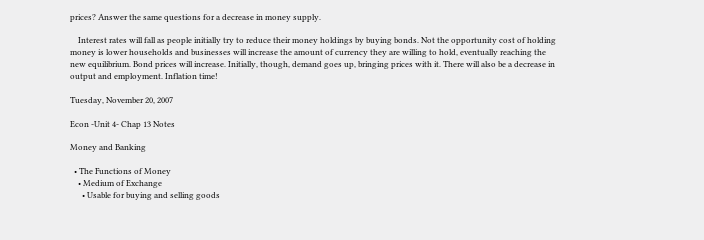prices? Answer the same questions for a decrease in money supply.

    Interest rates will fall as people initially try to reduce their money holdings by buying bonds. Not the opportunity cost of holding money is lower households and businesses will increase the amount of currency they are willing to hold, eventually reaching the new equilibrium. Bond prices will increase. Initially, though, demand goes up, bringing prices with it. There will also be a decrease in output and employment. Inflation time!

Tuesday, November 20, 2007

Econ -Unit 4- Chap 13 Notes

Money and Banking

  • The Functions of Money
    • Medium of Exchange
      • Usable for buying and selling goods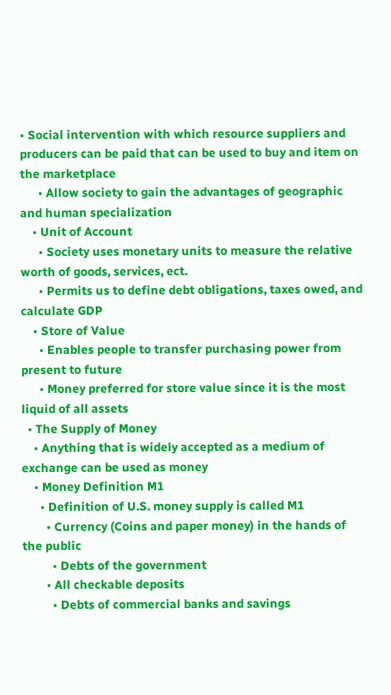• Social intervention with which resource suppliers and producers can be paid that can be used to buy and item on the marketplace
      • Allow society to gain the advantages of geographic and human specialization
    • Unit of Account
      • Society uses monetary units to measure the relative worth of goods, services, ect.
      • Permits us to define debt obligations, taxes owed, and calculate GDP
    • Store of Value
      • Enables people to transfer purchasing power from present to future
      • Money preferred for store value since it is the most liquid of all assets
  • The Supply of Money
    • Anything that is widely accepted as a medium of exchange can be used as money
    • Money Definition M1
      • Definition of U.S. money supply is called M1
        • Currency (Coins and paper money) in the hands of the public
          • Debts of the government
        • All checkable deposits
          • Debts of commercial banks and savings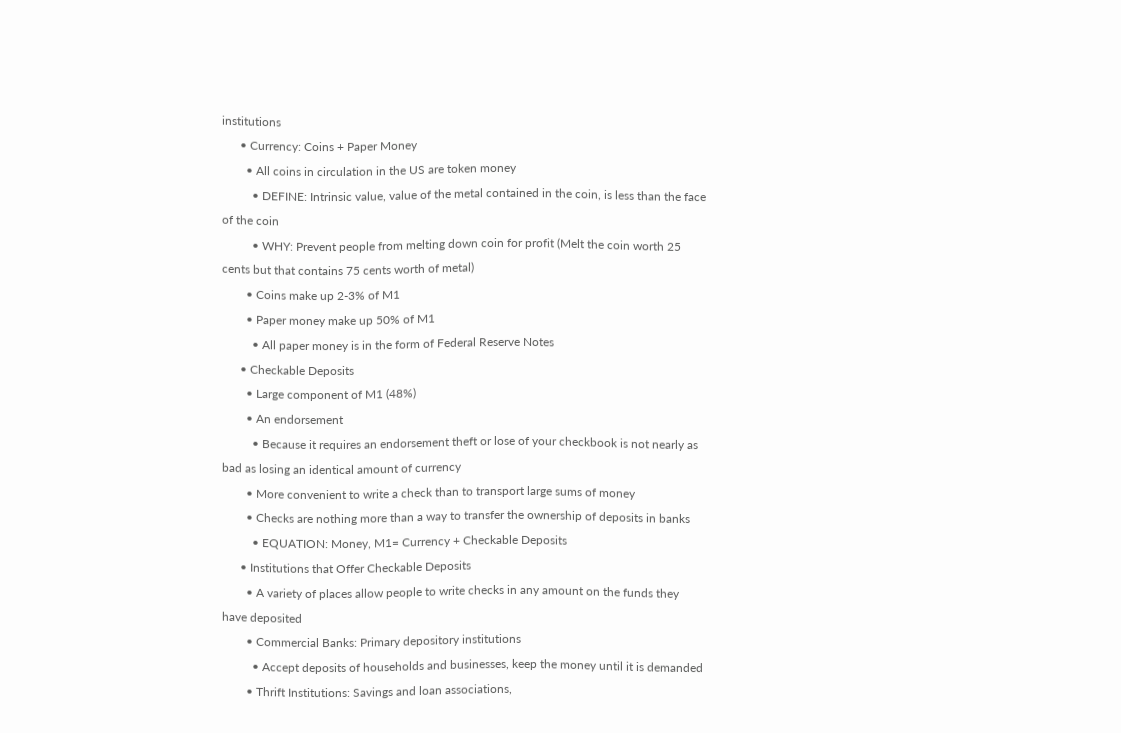institutions
      • Currency: Coins + Paper Money
        • All coins in circulation in the US are token money
          • DEFINE: Intrinsic value, value of the metal contained in the coin, is less than the face of the coin
          • WHY: Prevent people from melting down coin for profit (Melt the coin worth 25 cents but that contains 75 cents worth of metal)
        • Coins make up 2-3% of M1
        • Paper money make up 50% of M1
          • All paper money is in the form of Federal Reserve Notes
      • Checkable Deposits
        • Large component of M1 (48%)
        • An endorsement
          • Because it requires an endorsement theft or lose of your checkbook is not nearly as bad as losing an identical amount of currency
        • More convenient to write a check than to transport large sums of money
        • Checks are nothing more than a way to transfer the ownership of deposits in banks
          • EQUATION: Money, M1= Currency + Checkable Deposits
      • Institutions that Offer Checkable Deposits
        • A variety of places allow people to write checks in any amount on the funds they have deposited
        • Commercial Banks: Primary depository institutions
          • Accept deposits of households and businesses, keep the money until it is demanded
        • Thrift Institutions: Savings and loan associations,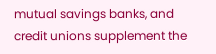mutual savings banks, and credit unions supplement the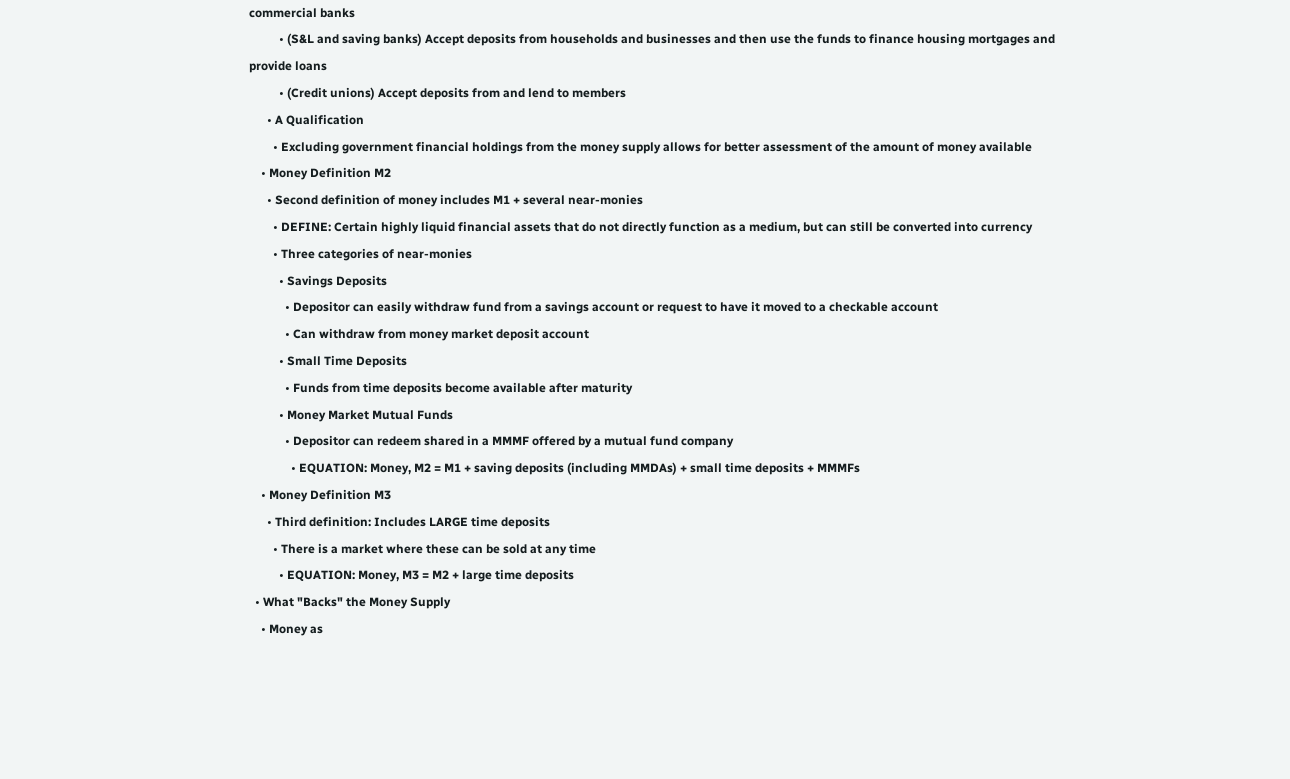commercial banks
          • (S&L and saving banks) Accept deposits from households and businesses and then use the funds to finance housing mortgages and provide loans
          • (Credit unions) Accept deposits from and lend to members
      • A Qualification
        • Excluding government financial holdings from the money supply allows for better assessment of the amount of money available
    • Money Definition M2
      • Second definition of money includes M1 + several near-monies
        • DEFINE: Certain highly liquid financial assets that do not directly function as a medium, but can still be converted into currency
        • Three categories of near-monies
          • Savings Deposits
            • Depositor can easily withdraw fund from a savings account or request to have it moved to a checkable account
            • Can withdraw from money market deposit account
          • Small Time Deposits
            • Funds from time deposits become available after maturity
          • Money Market Mutual Funds
            • Depositor can redeem shared in a MMMF offered by a mutual fund company
              • EQUATION: Money, M2 = M1 + saving deposits (including MMDAs) + small time deposits + MMMFs
    • Money Definition M3
      • Third definition: Includes LARGE time deposits
        • There is a market where these can be sold at any time
          • EQUATION: Money, M3 = M2 + large time deposits
  • What "Backs" the Money Supply
    • Money as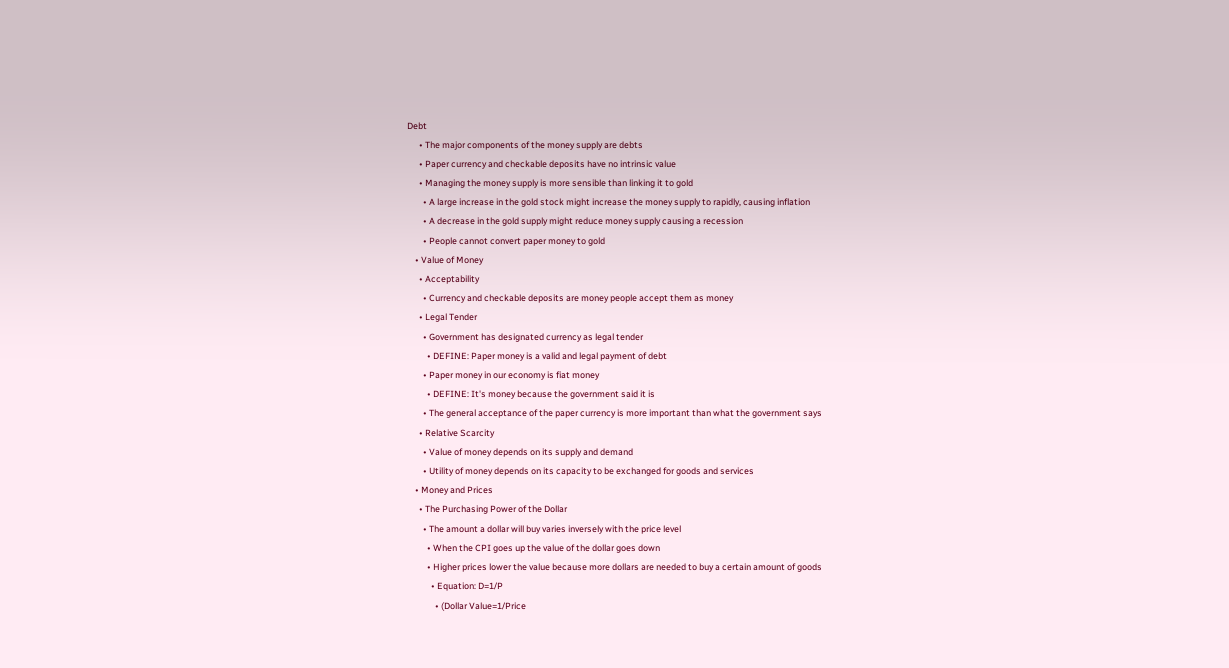Debt
      • The major components of the money supply are debts
      • Paper currency and checkable deposits have no intrinsic value
      • Managing the money supply is more sensible than linking it to gold
        • A large increase in the gold stock might increase the money supply to rapidly, causing inflation
        • A decrease in the gold supply might reduce money supply causing a recession
        • People cannot convert paper money to gold
    • Value of Money
      • Acceptability
        • Currency and checkable deposits are money people accept them as money
      • Legal Tender
        • Government has designated currency as legal tender
          • DEFINE: Paper money is a valid and legal payment of debt
        • Paper money in our economy is fiat money
          • DEFINE: It's money because the government said it is
        • The general acceptance of the paper currency is more important than what the government says
      • Relative Scarcity
        • Value of money depends on its supply and demand
        • Utility of money depends on its capacity to be exchanged for goods and services
    • Money and Prices
      • The Purchasing Power of the Dollar
        • The amount a dollar will buy varies inversely with the price level
          • When the CPI goes up the value of the dollar goes down
          • Higher prices lower the value because more dollars are needed to buy a certain amount of goods
            • Equation: D=1/P
              • (Dollar Value=1/Price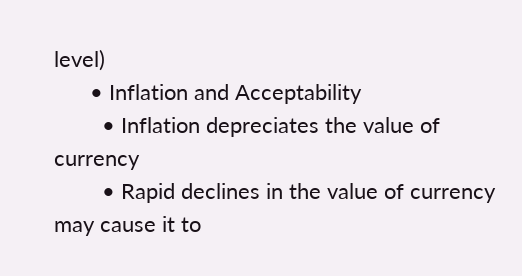level)
      • Inflation and Acceptability
        • Inflation depreciates the value of currency
        • Rapid declines in the value of currency may cause it to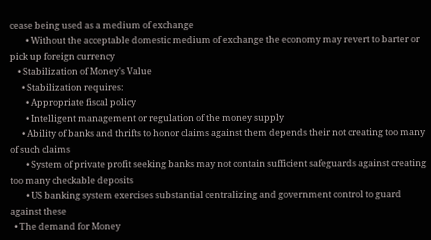cease being used as a medium of exchange
        • Without the acceptable domestic medium of exchange the economy may revert to barter or pick up foreign currency
    • Stabilization of Money's Value
      • Stabilization requires:
        • Appropriate fiscal policy
        • Intelligent management or regulation of the money supply
      • Ability of banks and thrifts to honor claims against them depends their not creating too many of such claims
        • System of private profit seeking banks may not contain sufficient safeguards against creating too many checkable deposits
        • US banking system exercises substantial centralizing and government control to guard against these
  • The demand for Money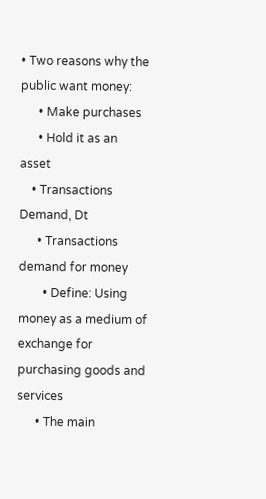• Two reasons why the public want money:
      • Make purchases
      • Hold it as an asset
    • Transactions Demand, Dt
      • Transactions demand for money
        • Define: Using money as a medium of exchange for purchasing goods and services
      • The main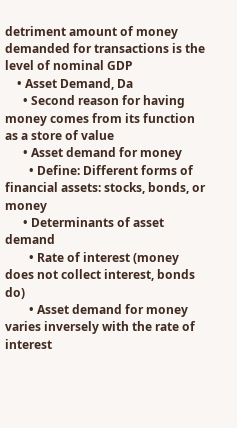detriment amount of money demanded for transactions is the level of nominal GDP
    • Asset Demand, Da
      • Second reason for having money comes from its function as a store of value
      • Asset demand for money
        • Define: Different forms of financial assets: stocks, bonds, or money
      • Determinants of asset demand
        • Rate of interest (money does not collect interest, bonds do)
        • Asset demand for money varies inversely with the rate of interest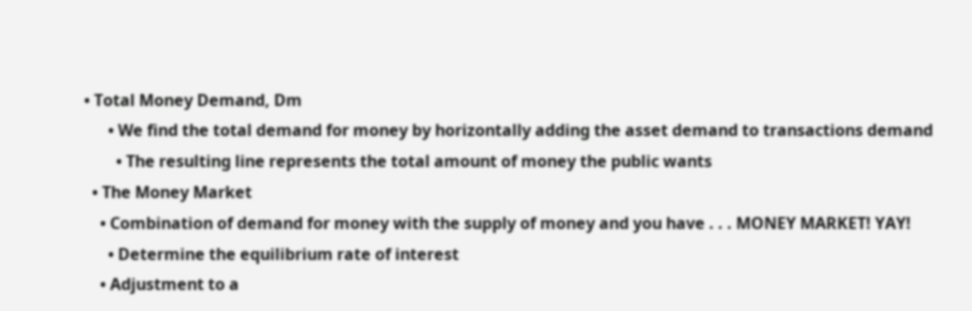• Total Money Demand, Dm
      • We find the total demand for money by horizontally adding the asset demand to transactions demand
        • The resulting line represents the total amount of money the public wants
  • The Money Market
    • Combination of demand for money with the supply of money and you have . . . MONEY MARKET! YAY!
      • Determine the equilibrium rate of interest
    • Adjustment to a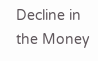Decline in the Money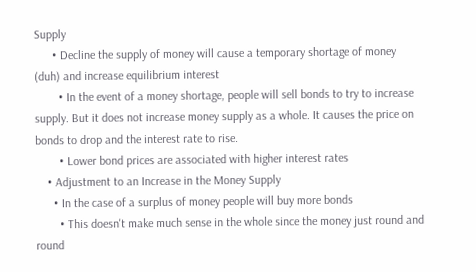Supply
      • Decline the supply of money will cause a temporary shortage of money (duh) and increase equilibrium interest
        • In the event of a money shortage, people will sell bonds to try to increase supply. But it does not increase money supply as a whole. It causes the price on bonds to drop and the interest rate to rise.
        • Lower bond prices are associated with higher interest rates
    • Adjustment to an Increase in the Money Supply
      • In the case of a surplus of money people will buy more bonds
        • This doesn't make much sense in the whole since the money just round and round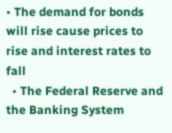• The demand for bonds will rise cause prices to rise and interest rates to fall
  • The Federal Reserve and the Banking System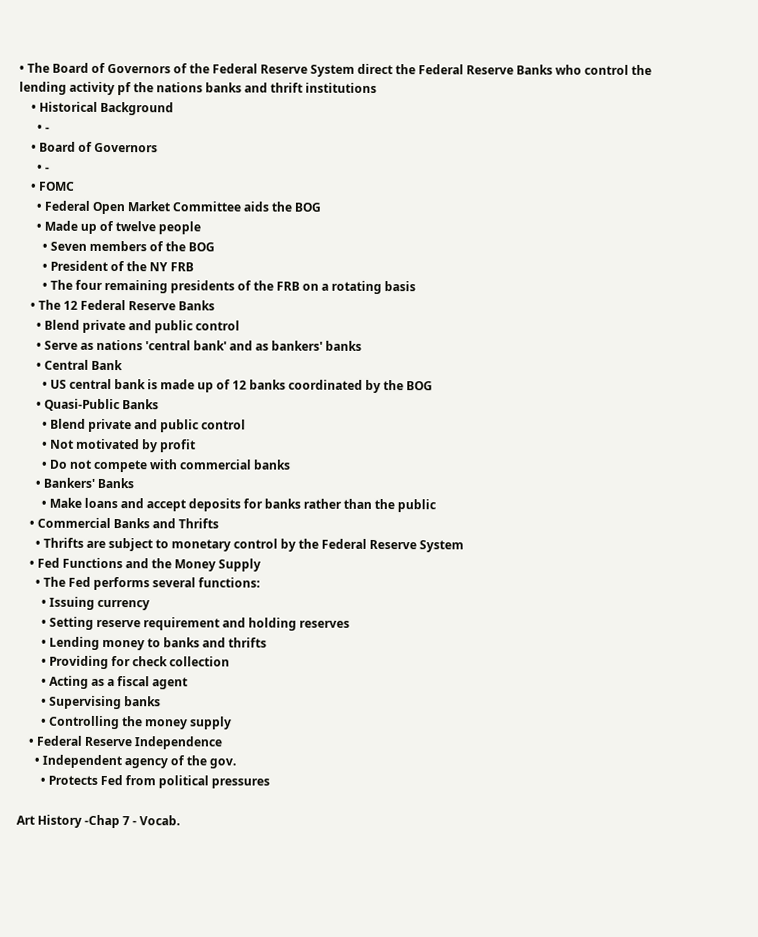• The Board of Governors of the Federal Reserve System direct the Federal Reserve Banks who control the lending activity pf the nations banks and thrift institutions
    • Historical Background
      • -
    • Board of Governors
      • -
    • FOMC
      • Federal Open Market Committee aids the BOG
      • Made up of twelve people
        • Seven members of the BOG
        • President of the NY FRB
        • The four remaining presidents of the FRB on a rotating basis
    • The 12 Federal Reserve Banks
      • Blend private and public control
      • Serve as nations 'central bank' and as bankers' banks
      • Central Bank
        • US central bank is made up of 12 banks coordinated by the BOG
      • Quasi-Public Banks
        • Blend private and public control
        • Not motivated by profit
        • Do not compete with commercial banks
      • Bankers' Banks
        • Make loans and accept deposits for banks rather than the public
    • Commercial Banks and Thrifts
      • Thrifts are subject to monetary control by the Federal Reserve System
    • Fed Functions and the Money Supply
      • The Fed performs several functions:
        • Issuing currency
        • Setting reserve requirement and holding reserves
        • Lending money to banks and thrifts
        • Providing for check collection
        • Acting as a fiscal agent
        • Supervising banks
        • Controlling the money supply
    • Federal Reserve Independence
      • Independent agency of the gov.
        • Protects Fed from political pressures

Art History -Chap 7 - Vocab.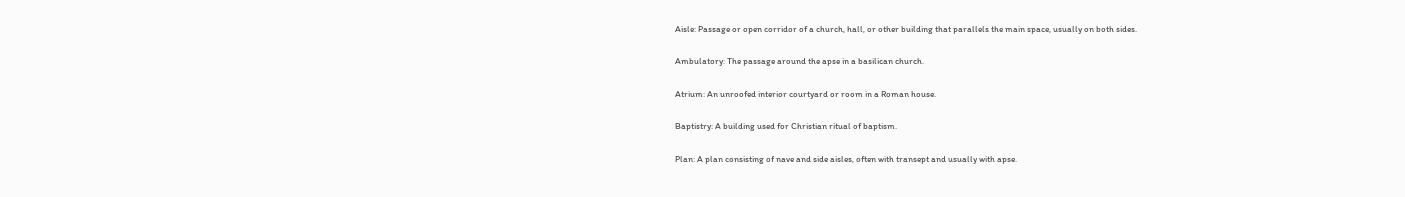Aisle: Passage or open corridor of a church, hall, or other building that parallels the main space, usually on both sides.

Ambulatory: The passage around the apse in a basilican church.

Atrium: An unroofed interior courtyard or room in a Roman house.

Baptistry: A building used for Christian ritual of baptism.

Plan: A plan consisting of nave and side aisles, often with transept and usually with apse.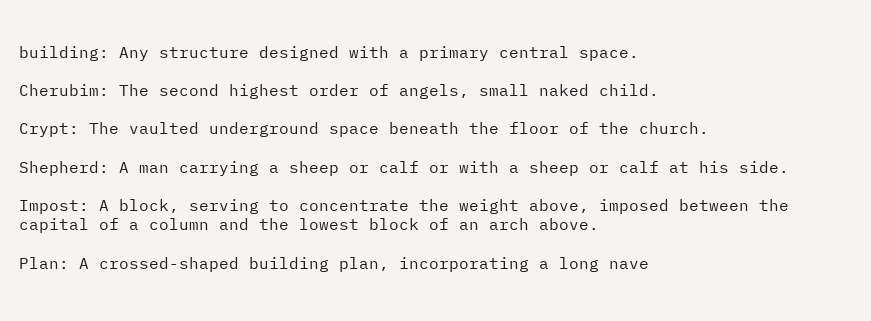building: Any structure designed with a primary central space.

Cherubim: The second highest order of angels, small naked child.

Crypt: The vaulted underground space beneath the floor of the church.

Shepherd: A man carrying a sheep or calf or with a sheep or calf at his side.

Impost: A block, serving to concentrate the weight above, imposed between the capital of a column and the lowest block of an arch above.

Plan: A crossed-shaped building plan, incorporating a long nave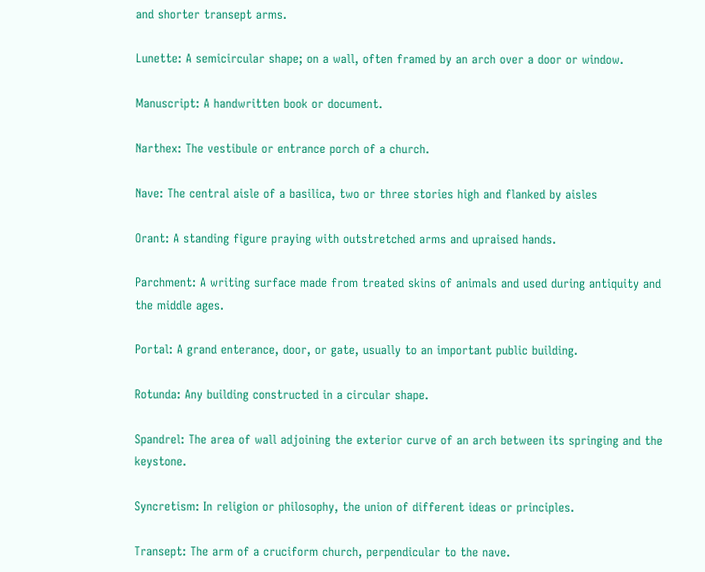and shorter transept arms.

Lunette: A semicircular shape; on a wall, often framed by an arch over a door or window.

Manuscript: A handwritten book or document.

Narthex: The vestibule or entrance porch of a church.

Nave: The central aisle of a basilica, two or three stories high and flanked by aisles

Orant: A standing figure praying with outstretched arms and upraised hands.

Parchment: A writing surface made from treated skins of animals and used during antiquity and the middle ages.

Portal: A grand enterance, door, or gate, usually to an important public building.

Rotunda: Any building constructed in a circular shape.

Spandrel: The area of wall adjoining the exterior curve of an arch between its springing and the keystone.

Syncretism: In religion or philosophy, the union of different ideas or principles.

Transept: The arm of a cruciform church, perpendicular to the nave.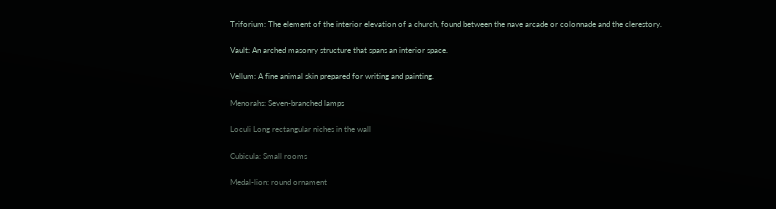Triforium: The element of the interior elevation of a church, found between the nave arcade or colonnade and the clerestory.

Vault: An arched masonry structure that spans an interior space.

Vellum: A fine animal skin prepared for writing and painting.

Menorahs: Seven-branched lamps

Loculi Long rectangular niches in the wall

Cubicula: Small rooms

Medal-lion: round ornament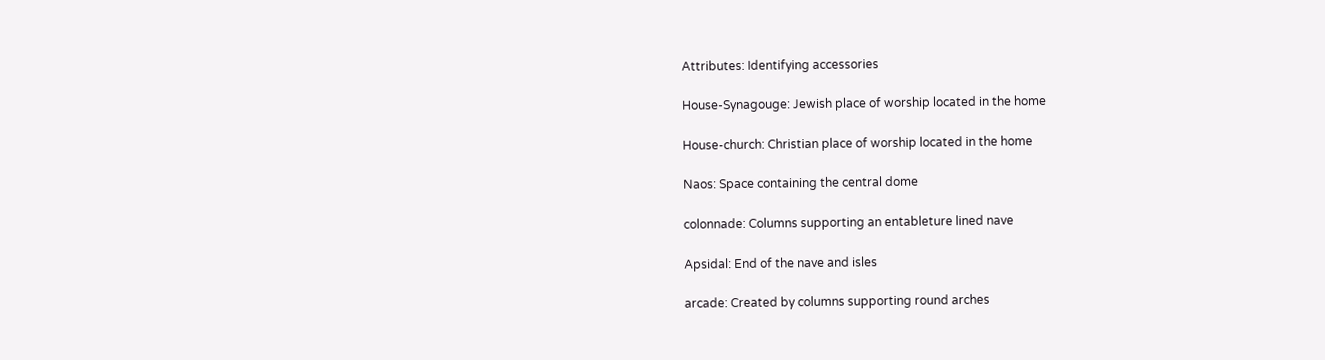Attributes: Identifying accessories

House-Synagouge: Jewish place of worship located in the home

House-church: Christian place of worship located in the home

Naos: Space containing the central dome

colonnade: Columns supporting an entableture lined nave

Apsidal: End of the nave and isles

arcade: Created by columns supporting round arches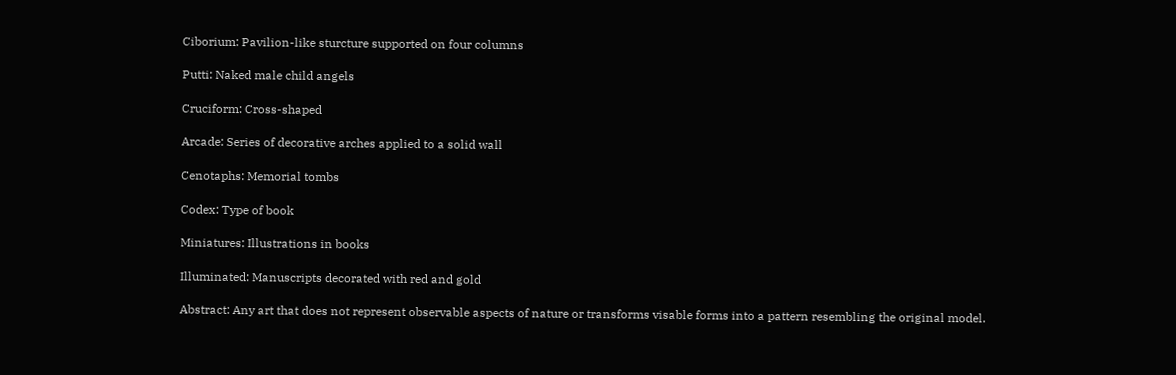Ciborium: Pavilion-like sturcture supported on four columns

Putti: Naked male child angels

Cruciform: Cross-shaped

Arcade: Series of decorative arches applied to a solid wall

Cenotaphs: Memorial tombs

Codex: Type of book

Miniatures: Illustrations in books

Illuminated: Manuscripts decorated with red and gold

Abstract: Any art that does not represent observable aspects of nature or transforms visable forms into a pattern resembling the original model.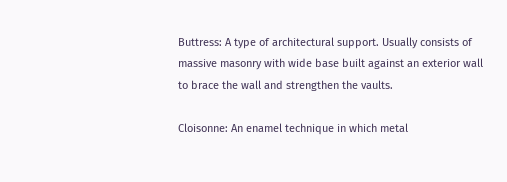Buttress: A type of architectural support. Usually consists of massive masonry with wide base built against an exterior wall to brace the wall and strengthen the vaults.

Cloisonne: An enamel technique in which metal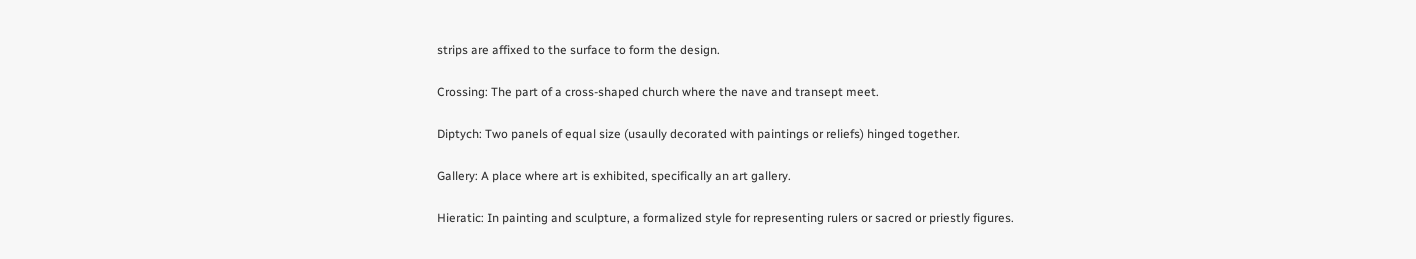strips are affixed to the surface to form the design.

Crossing: The part of a cross-shaped church where the nave and transept meet.

Diptych: Two panels of equal size (usaully decorated with paintings or reliefs) hinged together.

Gallery: A place where art is exhibited, specifically an art gallery.

Hieratic: In painting and sculpture, a formalized style for representing rulers or sacred or priestly figures.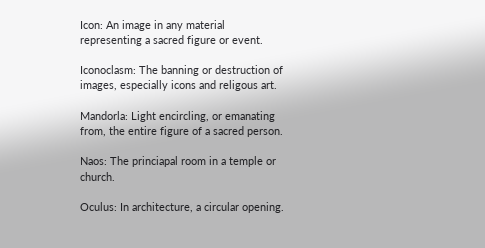Icon: An image in any material representing a sacred figure or event.

Iconoclasm: The banning or destruction of images, especially icons and religous art.

Mandorla: Light encircling, or emanating from, the entire figure of a sacred person.

Naos: The princiapal room in a temple or church.

Oculus: In architecture, a circular opening.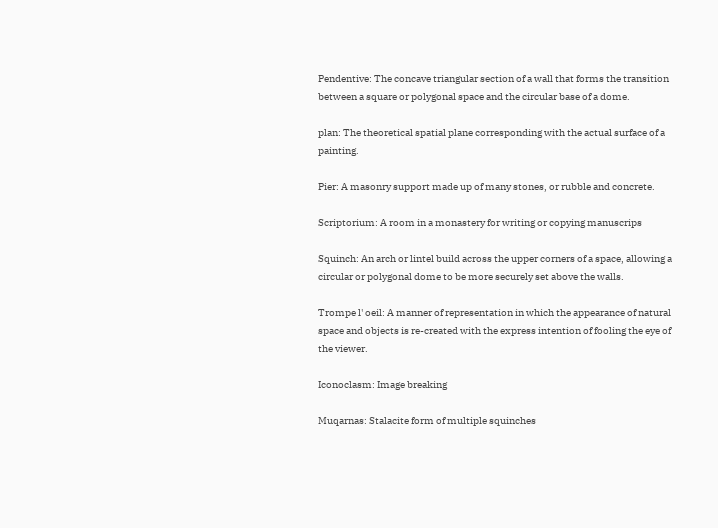Pendentive: The concave triangular section of a wall that forms the transition between a square or polygonal space and the circular base of a dome.

plan: The theoretical spatial plane corresponding with the actual surface of a painting.

Pier: A masonry support made up of many stones, or rubble and concrete.

Scriptorium: A room in a monastery for writing or copying manuscrips

Squinch: An arch or lintel build across the upper corners of a space, allowing a circular or polygonal dome to be more securely set above the walls.

Trompe l' oeil: A manner of representation in which the appearance of natural space and objects is re-created with the express intention of fooling the eye of the viewer.

Iconoclasm: Image breaking

Muqarnas: Stalacite form of multiple squinches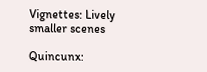Vignettes: Lively smaller scenes

Quincunx: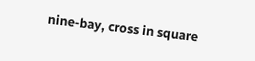nine-bay, cross in square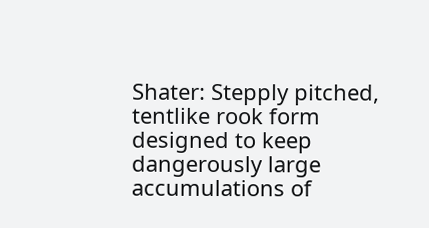Shater: Stepply pitched, tentlike rook form designed to keep dangerously large accumulations of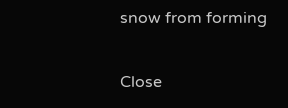snow from forming

Close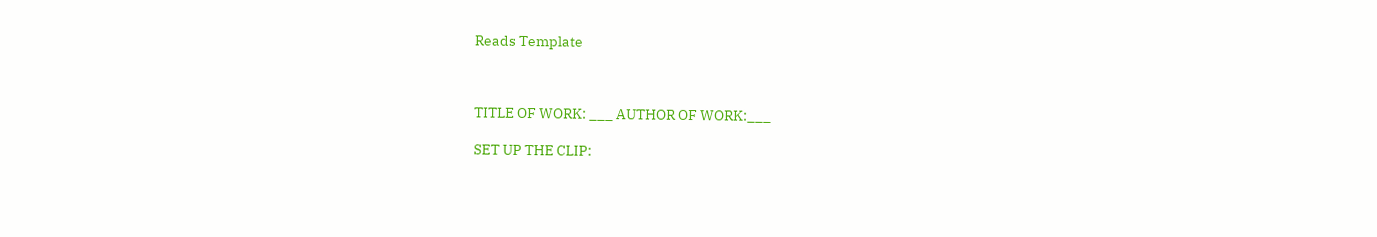Reads Template



TITLE OF WORK: ___ AUTHOR OF WORK:___

SET UP THE CLIP: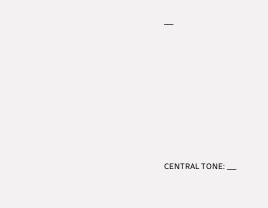___









CENTRAL TONE: ___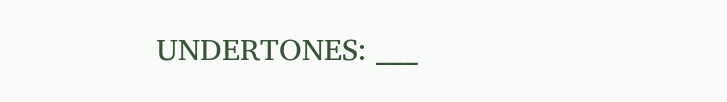UNDERTONES: ___